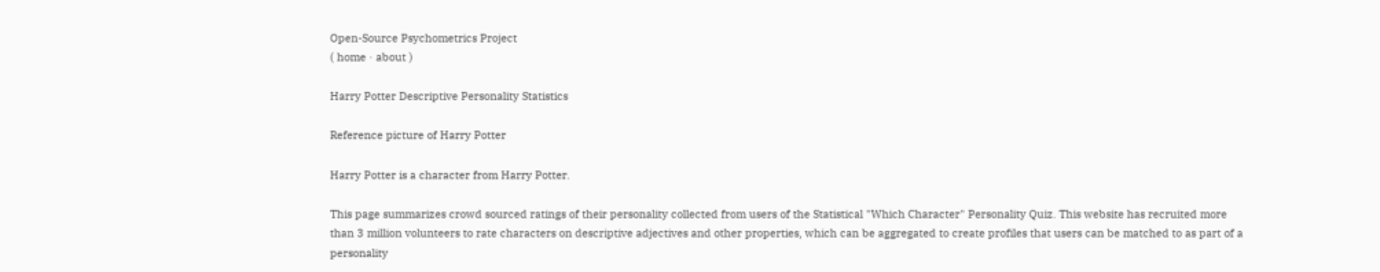Open-Source Psychometrics Project
( home · about )

Harry Potter Descriptive Personality Statistics

Reference picture of Harry Potter

Harry Potter is a character from Harry Potter.

This page summarizes crowd sourced ratings of their personality collected from users of the Statistical "Which Character" Personality Quiz. This website has recruited more than 3 million volunteers to rate characters on descriptive adjectives and other properties, which can be aggregated to create profiles that users can be matched to as part of a personality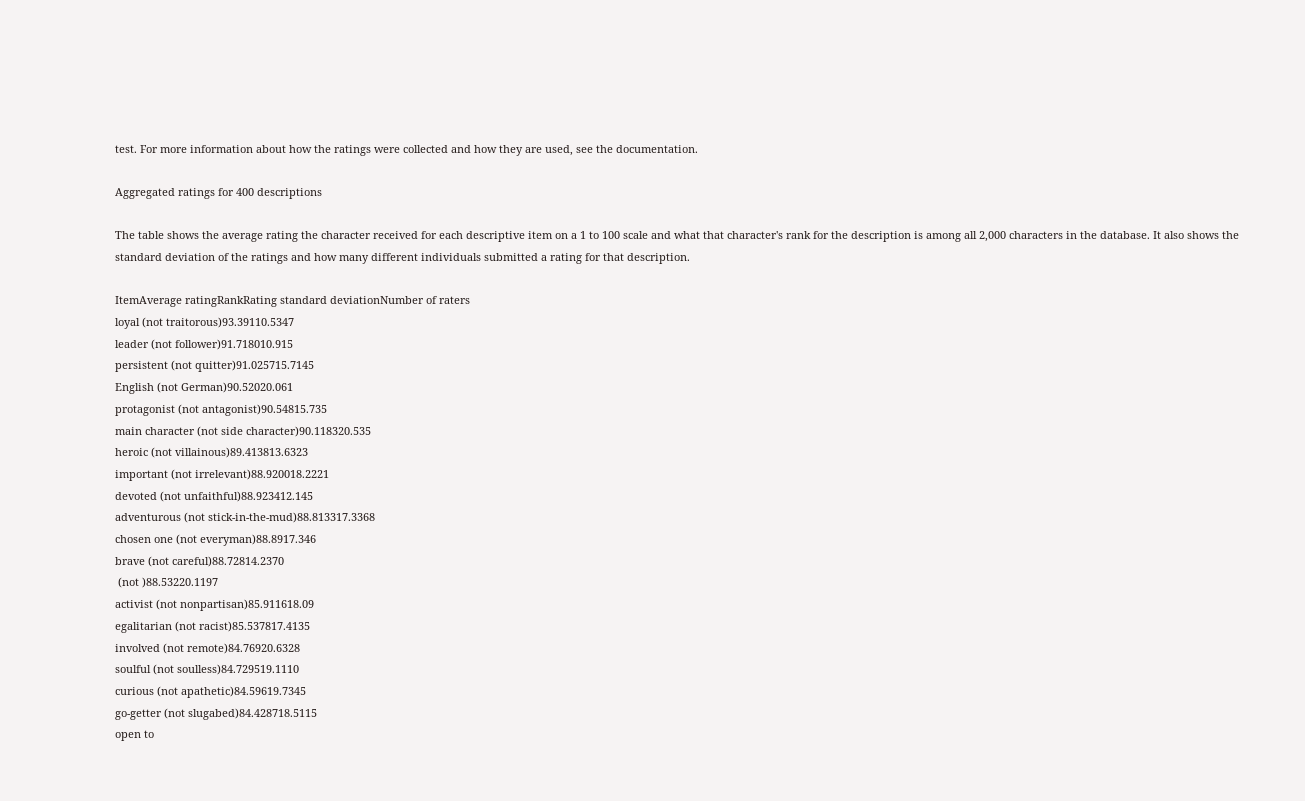test. For more information about how the ratings were collected and how they are used, see the documentation.

Aggregated ratings for 400 descriptions

The table shows the average rating the character received for each descriptive item on a 1 to 100 scale and what that character's rank for the description is among all 2,000 characters in the database. It also shows the standard deviation of the ratings and how many different individuals submitted a rating for that description.

ItemAverage ratingRankRating standard deviationNumber of raters
loyal (not traitorous)93.39110.5347
leader (not follower)91.718010.915
persistent (not quitter)91.025715.7145
English (not German)90.52020.061
protagonist (not antagonist)90.54815.735
main character (not side character)90.118320.535
heroic (not villainous)89.413813.6323
important (not irrelevant)88.920018.2221
devoted (not unfaithful)88.923412.145
adventurous (not stick-in-the-mud)88.813317.3368
chosen one (not everyman)88.8917.346
brave (not careful)88.72814.2370
 (not )88.53220.1197
activist (not nonpartisan)85.911618.09
egalitarian (not racist)85.537817.4135
involved (not remote)84.76920.6328
soulful (not soulless)84.729519.1110
curious (not apathetic)84.59619.7345
go-getter (not slugabed)84.428718.5115
open to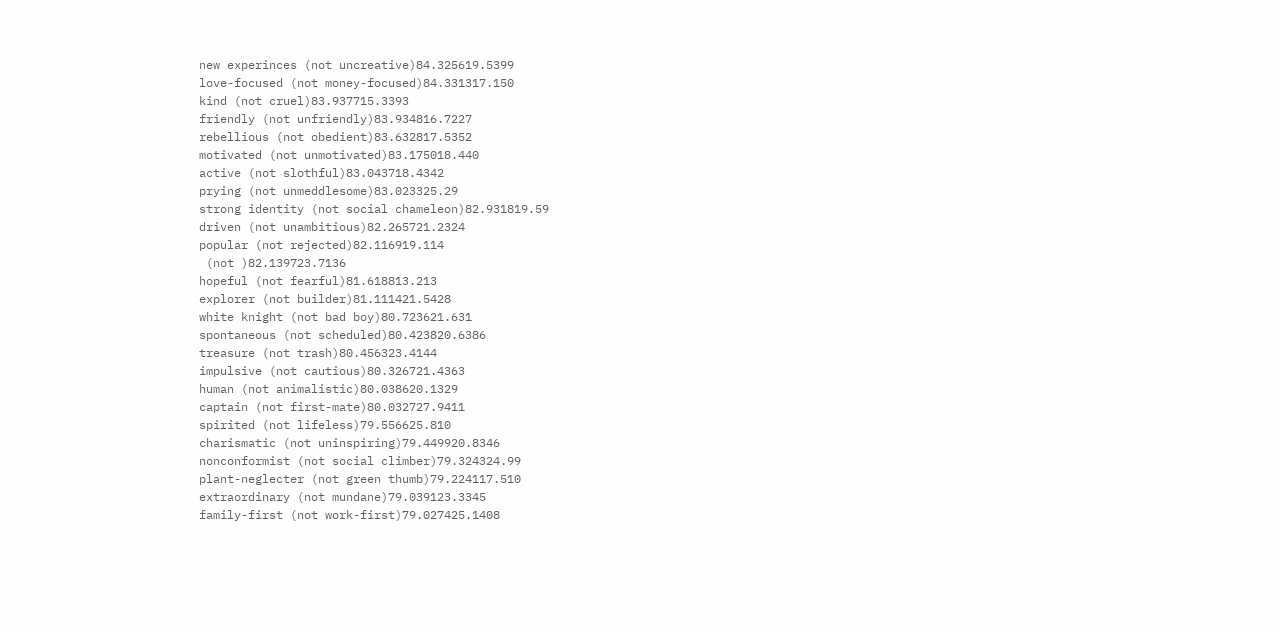new experinces (not uncreative)84.325619.5399
love-focused (not money-focused)84.331317.150
kind (not cruel)83.937715.3393
friendly (not unfriendly)83.934816.7227
rebellious (not obedient)83.632817.5352
motivated (not unmotivated)83.175018.440
active (not slothful)83.043718.4342
prying (not unmeddlesome)83.023325.29
strong identity (not social chameleon)82.931819.59
driven (not unambitious)82.265721.2324
popular (not rejected)82.116919.114
 (not )82.139723.7136
hopeful (not fearful)81.618813.213
explorer (not builder)81.111421.5428
white knight (not bad boy)80.723621.631
spontaneous (not scheduled)80.423820.6386
treasure (not trash)80.456323.4144
impulsive (not cautious)80.326721.4363
human (not animalistic)80.038620.1329
captain (not first-mate)80.032727.9411
spirited (not lifeless)79.556625.810
charismatic (not uninspiring)79.449920.8346
nonconformist (not social climber)79.324324.99
plant-neglecter (not green thumb)79.224117.510
extraordinary (not mundane)79.039123.3345
family-first (not work-first)79.027425.1408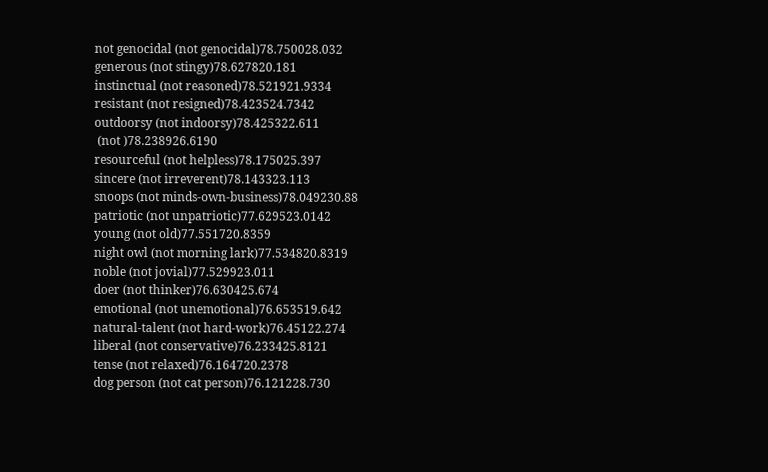not genocidal (not genocidal)78.750028.032
generous (not stingy)78.627820.181
instinctual (not reasoned)78.521921.9334
resistant (not resigned)78.423524.7342
outdoorsy (not indoorsy)78.425322.611
 (not )78.238926.6190
resourceful (not helpless)78.175025.397
sincere (not irreverent)78.143323.113
snoops (not minds-own-business)78.049230.88
patriotic (not unpatriotic)77.629523.0142
young (not old)77.551720.8359
night owl (not morning lark)77.534820.8319
noble (not jovial)77.529923.011
doer (not thinker)76.630425.674
emotional (not unemotional)76.653519.642
natural-talent (not hard-work)76.45122.274
liberal (not conservative)76.233425.8121
tense (not relaxed)76.164720.2378
dog person (not cat person)76.121228.730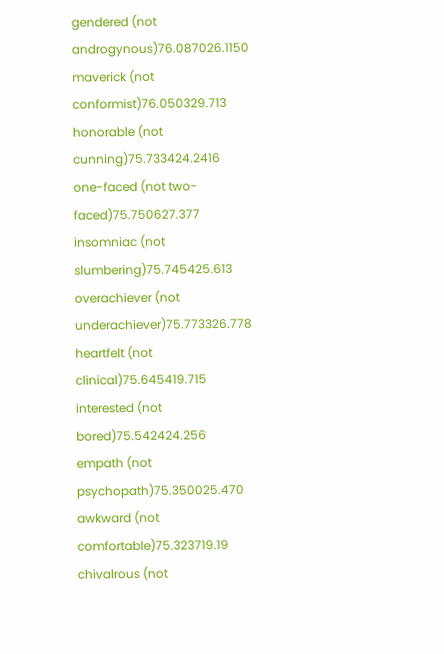gendered (not androgynous)76.087026.1150
maverick (not conformist)76.050329.713
honorable (not cunning)75.733424.2416
one-faced (not two-faced)75.750627.377
insomniac (not slumbering)75.745425.613
overachiever (not underachiever)75.773326.778
heartfelt (not clinical)75.645419.715
interested (not bored)75.542424.256
empath (not psychopath)75.350025.470
awkward (not comfortable)75.323719.19
chivalrous (not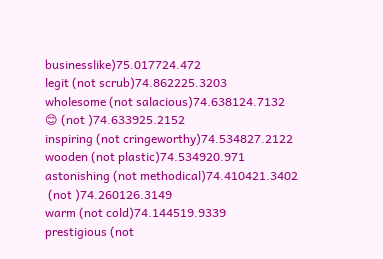businesslike)75.017724.472
legit (not scrub)74.862225.3203
wholesome (not salacious)74.638124.7132
😊 (not )74.633925.2152
inspiring (not cringeworthy)74.534827.2122
wooden (not plastic)74.534920.971
astonishing (not methodical)74.410421.3402
 (not )74.260126.3149
warm (not cold)74.144519.9339
prestigious (not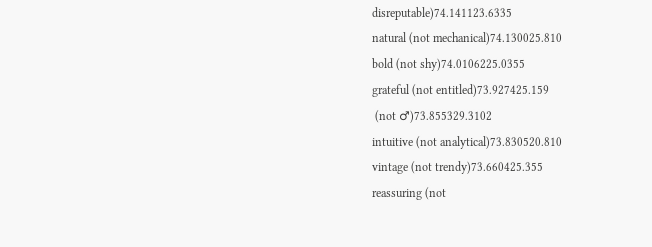disreputable)74.141123.6335
natural (not mechanical)74.130025.810
bold (not shy)74.0106225.0355
grateful (not entitled)73.927425.159
 (not ♂)73.855329.3102
intuitive (not analytical)73.830520.810
vintage (not trendy)73.660425.355
reassuring (not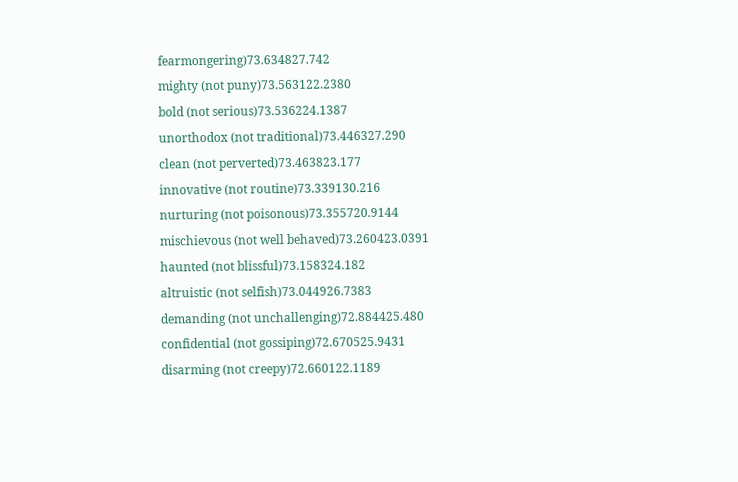fearmongering)73.634827.742
mighty (not puny)73.563122.2380
bold (not serious)73.536224.1387
unorthodox (not traditional)73.446327.290
clean (not perverted)73.463823.177
innovative (not routine)73.339130.216
nurturing (not poisonous)73.355720.9144
mischievous (not well behaved)73.260423.0391
haunted (not blissful)73.158324.182
altruistic (not selfish)73.044926.7383
demanding (not unchallenging)72.884425.480
confidential (not gossiping)72.670525.9431
disarming (not creepy)72.660122.1189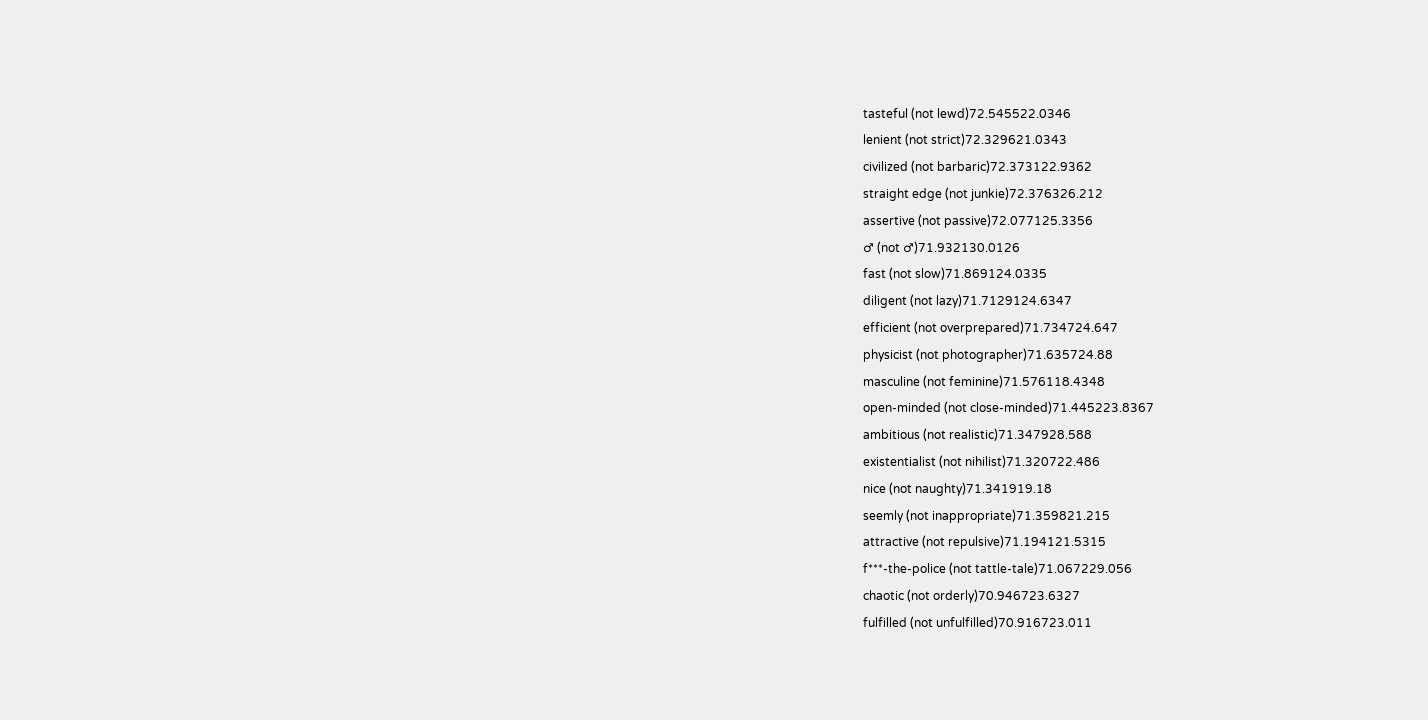tasteful (not lewd)72.545522.0346
lenient (not strict)72.329621.0343
civilized (not barbaric)72.373122.9362
straight edge (not junkie)72.376326.212
assertive (not passive)72.077125.3356
♂ (not ♂)71.932130.0126
fast (not slow)71.869124.0335
diligent (not lazy)71.7129124.6347
efficient (not overprepared)71.734724.647
physicist (not photographer)71.635724.88
masculine (not feminine)71.576118.4348
open-minded (not close-minded)71.445223.8367
ambitious (not realistic)71.347928.588
existentialist (not nihilist)71.320722.486
nice (not naughty)71.341919.18
seemly (not inappropriate)71.359821.215
attractive (not repulsive)71.194121.5315
f***-the-police (not tattle-tale)71.067229.056
chaotic (not orderly)70.946723.6327
fulfilled (not unfulfilled)70.916723.011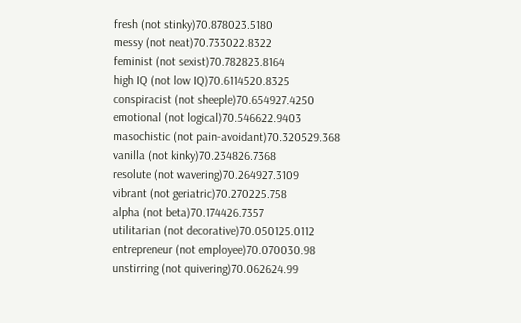fresh (not stinky)70.878023.5180
messy (not neat)70.733022.8322
feminist (not sexist)70.782823.8164
high IQ (not low IQ)70.6114520.8325
conspiracist (not sheeple)70.654927.4250
emotional (not logical)70.546622.9403
masochistic (not pain-avoidant)70.320529.368
vanilla (not kinky)70.234826.7368
resolute (not wavering)70.264927.3109
vibrant (not geriatric)70.270225.758
alpha (not beta)70.174426.7357
utilitarian (not decorative)70.050125.0112
entrepreneur (not employee)70.070030.98
unstirring (not quivering)70.062624.99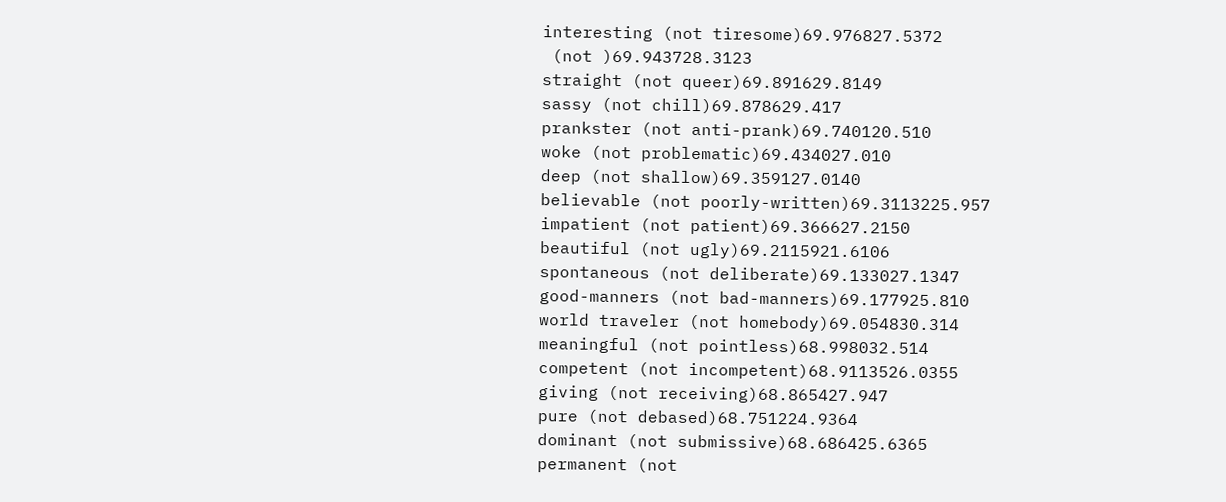interesting (not tiresome)69.976827.5372
 (not )69.943728.3123
straight (not queer)69.891629.8149
sassy (not chill)69.878629.417
prankster (not anti-prank)69.740120.510
woke (not problematic)69.434027.010
deep (not shallow)69.359127.0140
believable (not poorly-written)69.3113225.957
impatient (not patient)69.366627.2150
beautiful (not ugly)69.2115921.6106
spontaneous (not deliberate)69.133027.1347
good-manners (not bad-manners)69.177925.810
world traveler (not homebody)69.054830.314
meaningful (not pointless)68.998032.514
competent (not incompetent)68.9113526.0355
giving (not receiving)68.865427.947
pure (not debased)68.751224.9364
dominant (not submissive)68.686425.6365
permanent (not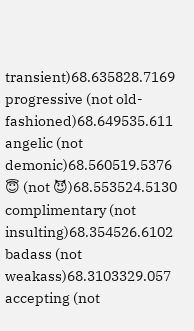transient)68.635828.7169
progressive (not old-fashioned)68.649535.611
angelic (not demonic)68.560519.5376
😇 (not 😈)68.553524.5130
complimentary (not insulting)68.354526.6102
badass (not weakass)68.3103329.057
accepting (not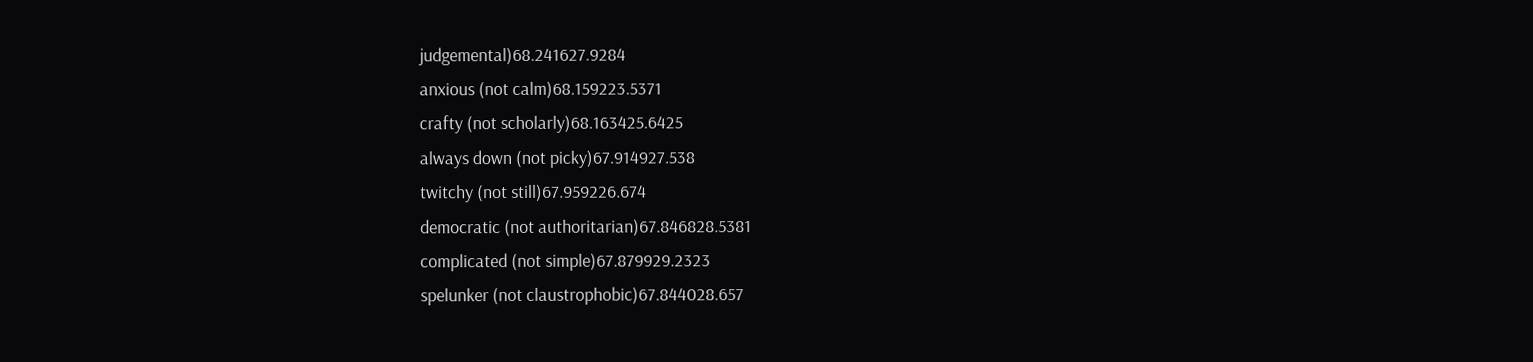judgemental)68.241627.9284
anxious (not calm)68.159223.5371
crafty (not scholarly)68.163425.6425
always down (not picky)67.914927.538
twitchy (not still)67.959226.674
democratic (not authoritarian)67.846828.5381
complicated (not simple)67.879929.2323
spelunker (not claustrophobic)67.844028.657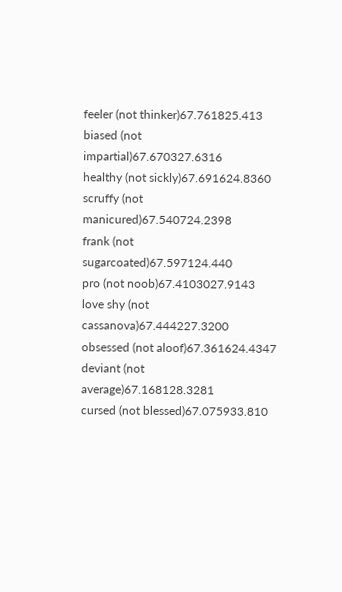feeler (not thinker)67.761825.413
biased (not impartial)67.670327.6316
healthy (not sickly)67.691624.8360
scruffy (not manicured)67.540724.2398
frank (not sugarcoated)67.597124.440
pro (not noob)67.4103027.9143
love shy (not cassanova)67.444227.3200
obsessed (not aloof)67.361624.4347
deviant (not average)67.168128.3281
cursed (not blessed)67.075933.810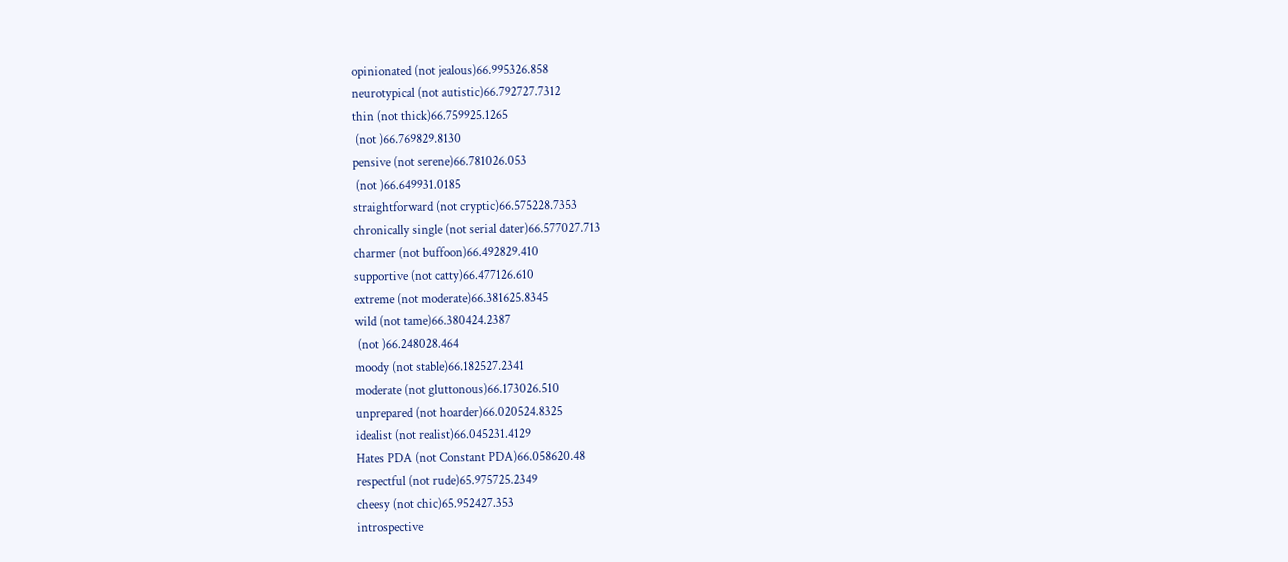opinionated (not jealous)66.995326.858
neurotypical (not autistic)66.792727.7312
thin (not thick)66.759925.1265
 (not )66.769829.8130
pensive (not serene)66.781026.053
 (not )66.649931.0185
straightforward (not cryptic)66.575228.7353
chronically single (not serial dater)66.577027.713
charmer (not buffoon)66.492829.410
supportive (not catty)66.477126.610
extreme (not moderate)66.381625.8345
wild (not tame)66.380424.2387
 (not )66.248028.464
moody (not stable)66.182527.2341
moderate (not gluttonous)66.173026.510
unprepared (not hoarder)66.020524.8325
idealist (not realist)66.045231.4129
Hates PDA (not Constant PDA)66.058620.48
respectful (not rude)65.975725.2349
cheesy (not chic)65.952427.353
introspective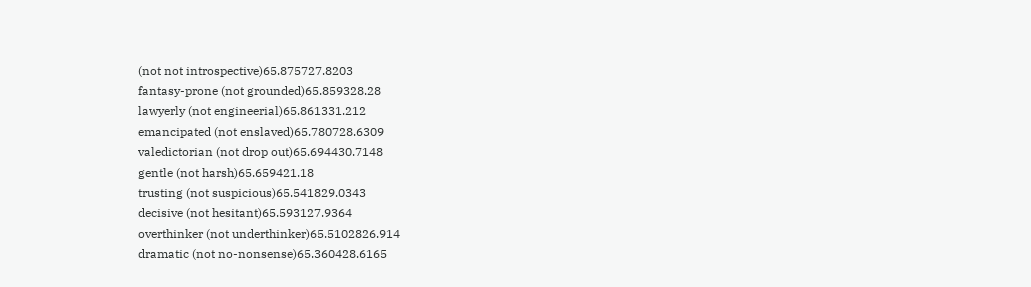(not not introspective)65.875727.8203
fantasy-prone (not grounded)65.859328.28
lawyerly (not engineerial)65.861331.212
emancipated (not enslaved)65.780728.6309
valedictorian (not drop out)65.694430.7148
gentle (not harsh)65.659421.18
trusting (not suspicious)65.541829.0343
decisive (not hesitant)65.593127.9364
overthinker (not underthinker)65.5102826.914
dramatic (not no-nonsense)65.360428.6165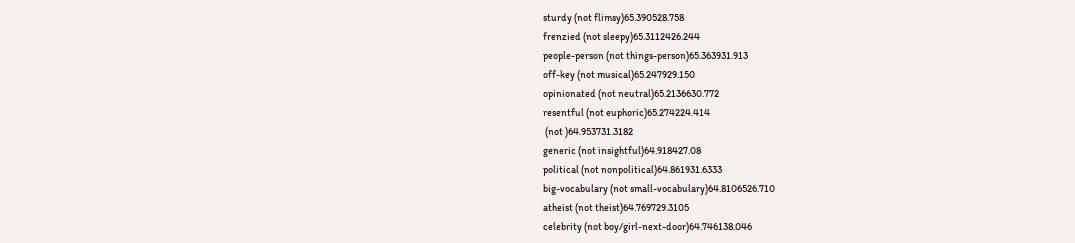sturdy (not flimsy)65.390528.758
frenzied (not sleepy)65.3112426.244
people-person (not things-person)65.363931.913
off-key (not musical)65.247929.150
opinionated (not neutral)65.2136630.772
resentful (not euphoric)65.274224.414
 (not )64.953731.3182
generic (not insightful)64.918427.08
political (not nonpolitical)64.861931.6333
big-vocabulary (not small-vocabulary)64.8106526.710
atheist (not theist)64.769729.3105
celebrity (not boy/girl-next-door)64.746138.046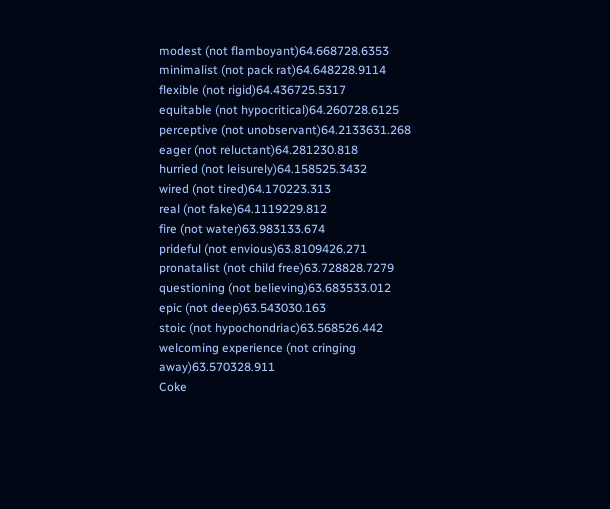modest (not flamboyant)64.668728.6353
minimalist (not pack rat)64.648228.9114
flexible (not rigid)64.436725.5317
equitable (not hypocritical)64.260728.6125
perceptive (not unobservant)64.2133631.268
eager (not reluctant)64.281230.818
hurried (not leisurely)64.158525.3432
wired (not tired)64.170223.313
real (not fake)64.1119229.812
fire (not water)63.983133.674
prideful (not envious)63.8109426.271
pronatalist (not child free)63.728828.7279
questioning (not believing)63.683533.012
epic (not deep)63.543030.163
stoic (not hypochondriac)63.568526.442
welcoming experience (not cringing away)63.570328.911
Coke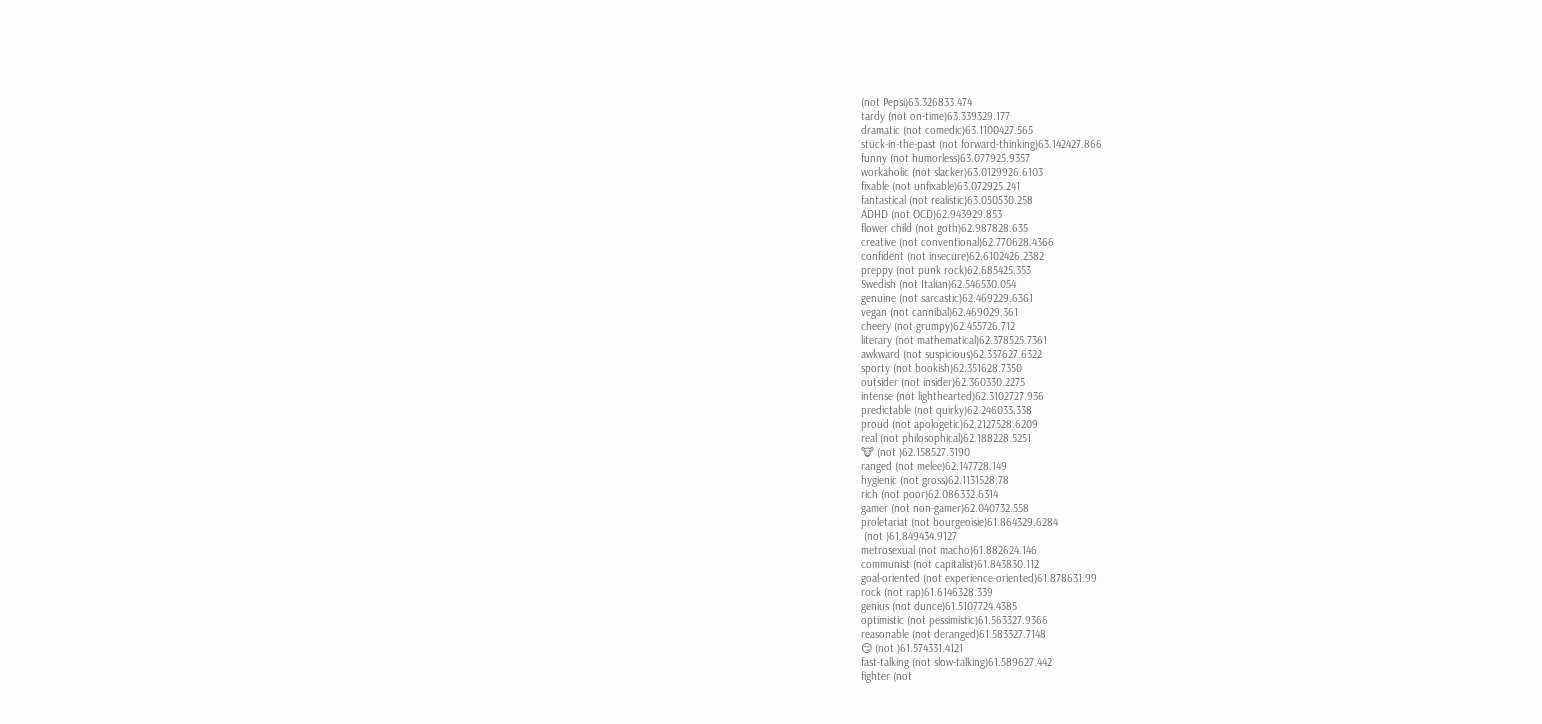(not Pepsi)63.326833.474
tardy (not on-time)63.339329.177
dramatic (not comedic)63.1100427.565
stuck-in-the-past (not forward-thinking)63.142427.866
funny (not humorless)63.077925.9357
workaholic (not slacker)63.0129926.6103
fixable (not unfixable)63.072925.241
fantastical (not realistic)63.050530.258
ADHD (not OCD)62.943929.853
flower child (not goth)62.987828.635
creative (not conventional)62.770628.4366
confident (not insecure)62.6102426.2382
preppy (not punk rock)62.685425.353
Swedish (not Italian)62.546530.054
genuine (not sarcastic)62.469229.6361
vegan (not cannibal)62.469029.361
cheery (not grumpy)62.455726.712
literary (not mathematical)62.378525.7361
awkward (not suspicious)62.337627.6322
sporty (not bookish)62.351628.7350
outsider (not insider)62.360330.2275
intense (not lighthearted)62.3102727.936
predictable (not quirky)62.246033.338
proud (not apologetic)62.2127528.6209
real (not philosophical)62.188228.5251
🐮 (not )62.158527.3190
ranged (not melee)62.147728.149
hygienic (not gross)62.1131528.78
rich (not poor)62.086332.6314
gamer (not non-gamer)62.040732.558
proletariat (not bourgeoisie)61.864329.6284
 (not )61.849434.9127
metrosexual (not macho)61.882624.146
communist (not capitalist)61.843830.112
goal-oriented (not experience-oriented)61.878631.99
rock (not rap)61.6146328.339
genius (not dunce)61.5107724.4385
optimistic (not pessimistic)61.563327.9366
reasonable (not deranged)61.583327.7148
😏 (not )61.574331.4121
fast-talking (not slow-talking)61.589627.442
fighter (not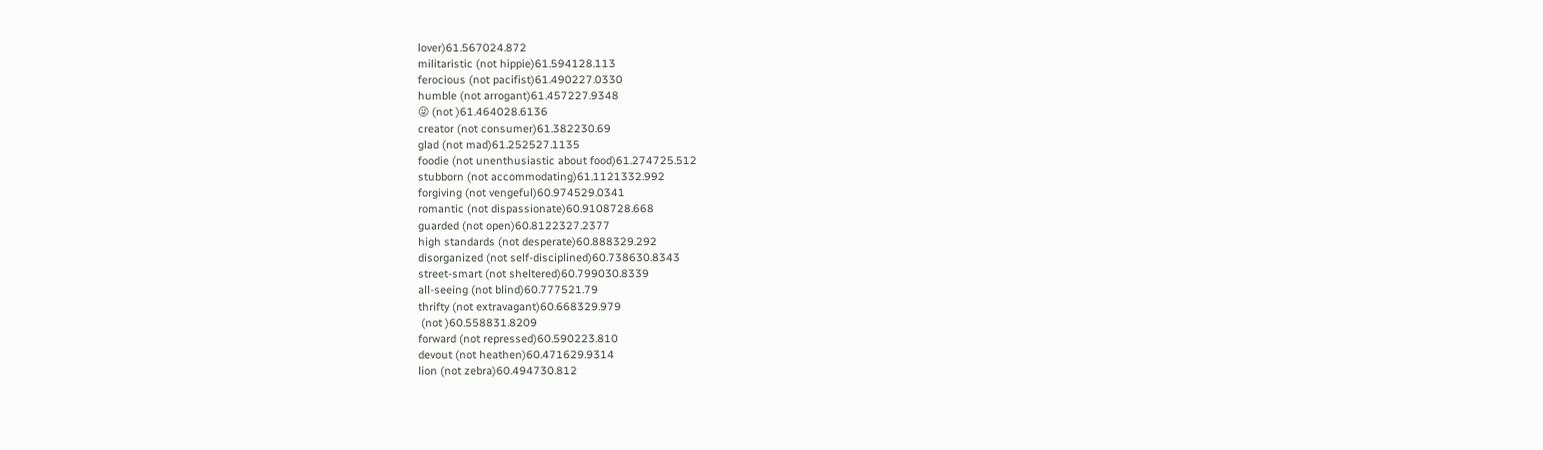lover)61.567024.872
militaristic (not hippie)61.594128.113
ferocious (not pacifist)61.490227.0330
humble (not arrogant)61.457227.9348
😜 (not )61.464028.6136
creator (not consumer)61.382230.69
glad (not mad)61.252527.1135
foodie (not unenthusiastic about food)61.274725.512
stubborn (not accommodating)61.1121332.992
forgiving (not vengeful)60.974529.0341
romantic (not dispassionate)60.9108728.668
guarded (not open)60.8122327.2377
high standards (not desperate)60.888329.292
disorganized (not self-disciplined)60.738630.8343
street-smart (not sheltered)60.799030.8339
all-seeing (not blind)60.777521.79
thrifty (not extravagant)60.668329.979
 (not )60.558831.8209
forward (not repressed)60.590223.810
devout (not heathen)60.471629.9314
lion (not zebra)60.494730.812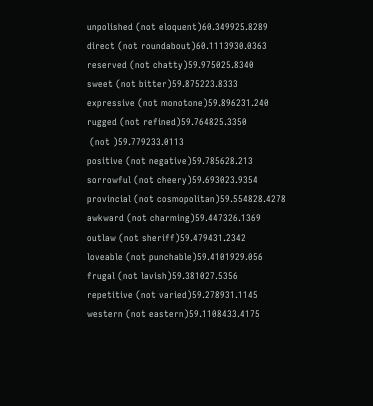unpolished (not eloquent)60.349925.8289
direct (not roundabout)60.1113930.0363
reserved (not chatty)59.975025.8340
sweet (not bitter)59.875223.8333
expressive (not monotone)59.896231.240
rugged (not refined)59.764825.3350
 (not )59.779233.0113
positive (not negative)59.785628.213
sorrowful (not cheery)59.693023.9354
provincial (not cosmopolitan)59.554828.4278
awkward (not charming)59.447326.1369
outlaw (not sheriff)59.479431.2342
loveable (not punchable)59.4101929.056
frugal (not lavish)59.381027.5356
repetitive (not varied)59.278931.1145
western (not eastern)59.1108433.4175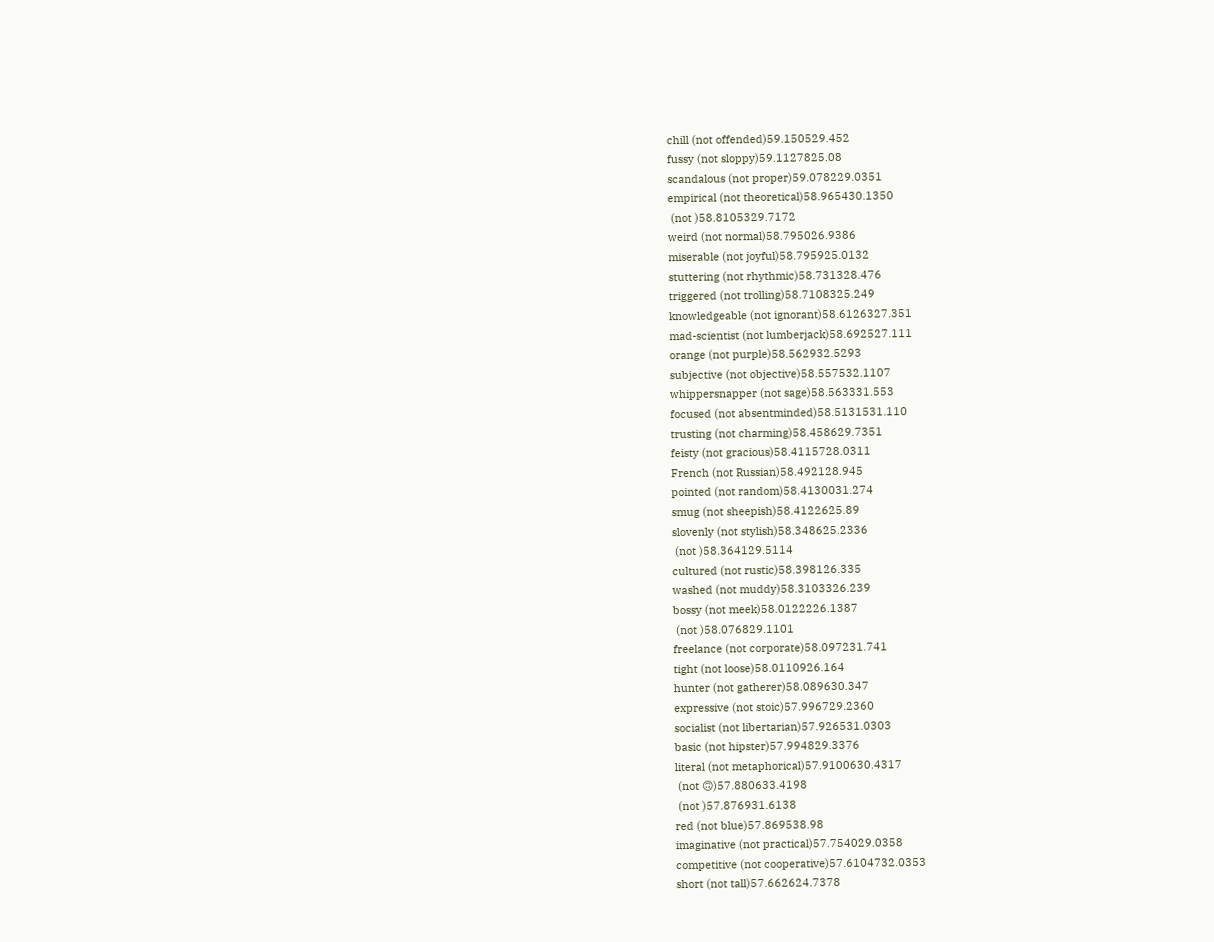chill (not offended)59.150529.452
fussy (not sloppy)59.1127825.08
scandalous (not proper)59.078229.0351
empirical (not theoretical)58.965430.1350
 (not )58.8105329.7172
weird (not normal)58.795026.9386
miserable (not joyful)58.795925.0132
stuttering (not rhythmic)58.731328.476
triggered (not trolling)58.7108325.249
knowledgeable (not ignorant)58.6126327.351
mad-scientist (not lumberjack)58.692527.111
orange (not purple)58.562932.5293
subjective (not objective)58.557532.1107
whippersnapper (not sage)58.563331.553
focused (not absentminded)58.5131531.110
trusting (not charming)58.458629.7351
feisty (not gracious)58.4115728.0311
French (not Russian)58.492128.945
pointed (not random)58.4130031.274
smug (not sheepish)58.4122625.89
slovenly (not stylish)58.348625.2336
 (not )58.364129.5114
cultured (not rustic)58.398126.335
washed (not muddy)58.3103326.239
bossy (not meek)58.0122226.1387
 (not )58.076829.1101
freelance (not corporate)58.097231.741
tight (not loose)58.0110926.164
hunter (not gatherer)58.089630.347
expressive (not stoic)57.996729.2360
socialist (not libertarian)57.926531.0303
basic (not hipster)57.994829.3376
literal (not metaphorical)57.9100630.4317
 (not 🙃)57.880633.4198
 (not )57.876931.6138
red (not blue)57.869538.98
imaginative (not practical)57.754029.0358
competitive (not cooperative)57.6104732.0353
short (not tall)57.662624.7378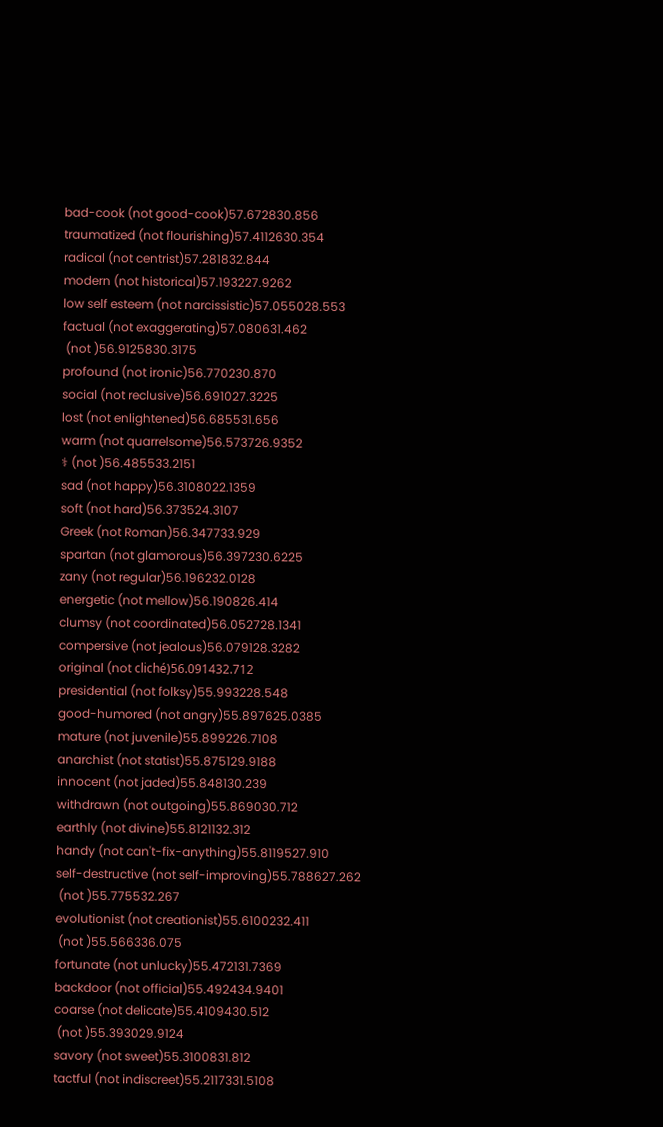bad-cook (not good-cook)57.672830.856
traumatized (not flourishing)57.4112630.354
radical (not centrist)57.281832.844
modern (not historical)57.193227.9262
low self esteem (not narcissistic)57.055028.553
factual (not exaggerating)57.080631.462
 (not )56.9125830.3175
profound (not ironic)56.770230.870
social (not reclusive)56.691027.3225
lost (not enlightened)56.685531.656
warm (not quarrelsome)56.573726.9352
⚕ (not )56.485533.2151
sad (not happy)56.3108022.1359
soft (not hard)56.373524.3107
Greek (not Roman)56.347733.929
spartan (not glamorous)56.397230.6225
zany (not regular)56.196232.0128
energetic (not mellow)56.190826.414
clumsy (not coordinated)56.052728.1341
compersive (not jealous)56.079128.3282
original (not cliché)56.091432.712
presidential (not folksy)55.993228.548
good-humored (not angry)55.897625.0385
mature (not juvenile)55.899226.7108
anarchist (not statist)55.875129.9188
innocent (not jaded)55.848130.239
withdrawn (not outgoing)55.869030.712
earthly (not divine)55.8121132.312
handy (not can't-fix-anything)55.8119527.910
self-destructive (not self-improving)55.788627.262
 (not )55.775532.267
evolutionist (not creationist)55.6100232.411
 (not )55.566336.075
fortunate (not unlucky)55.472131.7369
backdoor (not official)55.492434.9401
coarse (not delicate)55.4109430.512
 (not )55.393029.9124
savory (not sweet)55.3100831.812
tactful (not indiscreet)55.2117331.5108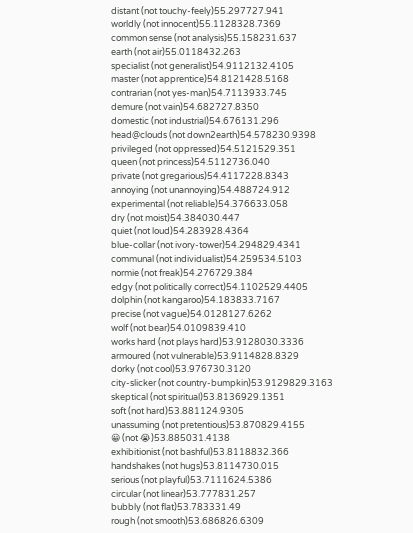distant (not touchy-feely)55.297727.941
worldly (not innocent)55.1128328.7369
common sense (not analysis)55.158231.637
earth (not air)55.0118432.263
specialist (not generalist)54.9112132.4105
master (not apprentice)54.8121428.5168
contrarian (not yes-man)54.7113933.745
demure (not vain)54.682727.8350
domestic (not industrial)54.676131.296
head@clouds (not down2earth)54.578230.9398
privileged (not oppressed)54.5121529.351
queen (not princess)54.5112736.040
private (not gregarious)54.4117228.8343
annoying (not unannoying)54.488724.912
experimental (not reliable)54.376633.058
dry (not moist)54.384030.447
quiet (not loud)54.283928.4364
blue-collar (not ivory-tower)54.294829.4341
communal (not individualist)54.259534.5103
normie (not freak)54.276729.384
edgy (not politically correct)54.1102529.4405
dolphin (not kangaroo)54.183833.7167
precise (not vague)54.0128127.6262
wolf (not bear)54.0109839.410
works hard (not plays hard)53.9128030.3336
armoured (not vulnerable)53.9114828.8329
dorky (not cool)53.976730.3120
city-slicker (not country-bumpkin)53.9129829.3163
skeptical (not spiritual)53.8136929.1351
soft (not hard)53.881124.9305
unassuming (not pretentious)53.870829.4155
😀 (not 😭)53.885031.4138
exhibitionist (not bashful)53.8118832.366
handshakes (not hugs)53.8114730.015
serious (not playful)53.7111624.5386
circular (not linear)53.777831.257
bubbly (not flat)53.783331.49
rough (not smooth)53.686826.6309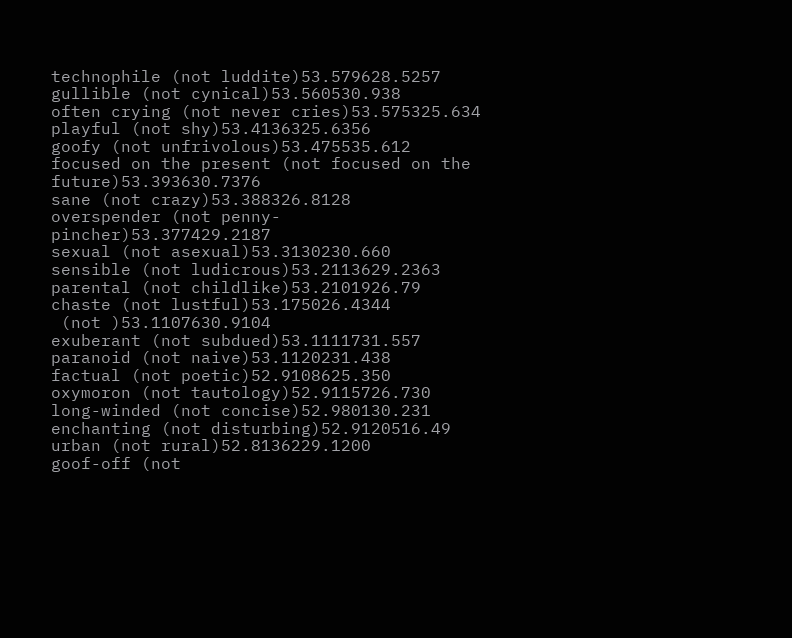technophile (not luddite)53.579628.5257
gullible (not cynical)53.560530.938
often crying (not never cries)53.575325.634
playful (not shy)53.4136325.6356
goofy (not unfrivolous)53.475535.612
focused on the present (not focused on the future)53.393630.7376
sane (not crazy)53.388326.8128
overspender (not penny-pincher)53.377429.2187
sexual (not asexual)53.3130230.660
sensible (not ludicrous)53.2113629.2363
parental (not childlike)53.2101926.79
chaste (not lustful)53.175026.4344
 (not )53.1107630.9104
exuberant (not subdued)53.1111731.557
paranoid (not naive)53.1120231.438
factual (not poetic)52.9108625.350
oxymoron (not tautology)52.9115726.730
long-winded (not concise)52.980130.231
enchanting (not disturbing)52.9120516.49
urban (not rural)52.8136229.1200
goof-off (not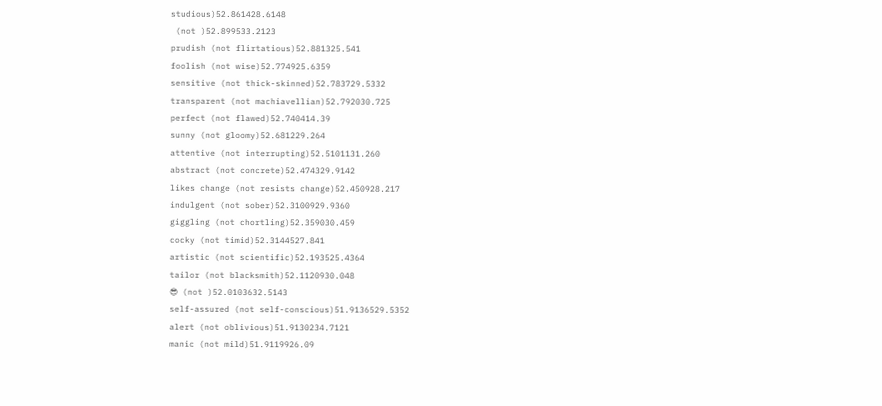studious)52.861428.6148
 (not )52.899533.2123
prudish (not flirtatious)52.881325.541
foolish (not wise)52.774925.6359
sensitive (not thick-skinned)52.783729.5332
transparent (not machiavellian)52.792030.725
perfect (not flawed)52.740414.39
sunny (not gloomy)52.681229.264
attentive (not interrupting)52.5101131.260
abstract (not concrete)52.474329.9142
likes change (not resists change)52.450928.217
indulgent (not sober)52.3100929.9360
giggling (not chortling)52.359030.459
cocky (not timid)52.3144527.841
artistic (not scientific)52.193525.4364
tailor (not blacksmith)52.1120930.048
😎 (not )52.0103632.5143
self-assured (not self-conscious)51.9136529.5352
alert (not oblivious)51.9130234.7121
manic (not mild)51.9119926.09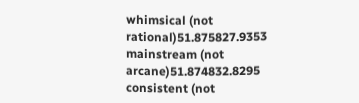whimsical (not rational)51.875827.9353
mainstream (not arcane)51.874832.8295
consistent (not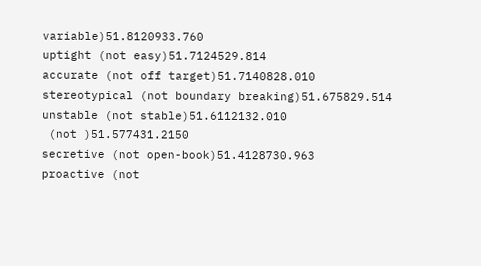variable)51.8120933.760
uptight (not easy)51.7124529.814
accurate (not off target)51.7140828.010
stereotypical (not boundary breaking)51.675829.514
unstable (not stable)51.6112132.010
 (not )51.577431.2150
secretive (not open-book)51.4128730.963
proactive (not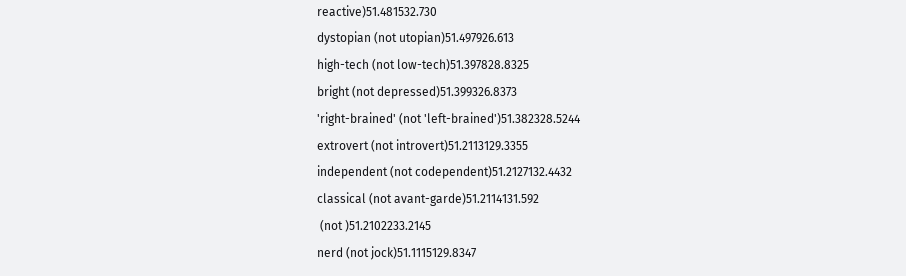reactive)51.481532.730
dystopian (not utopian)51.497926.613
high-tech (not low-tech)51.397828.8325
bright (not depressed)51.399326.8373
'right-brained' (not 'left-brained')51.382328.5244
extrovert (not introvert)51.2113129.3355
independent (not codependent)51.2127132.4432
classical (not avant-garde)51.2114131.592
 (not )51.2102233.2145
nerd (not jock)51.1115129.8347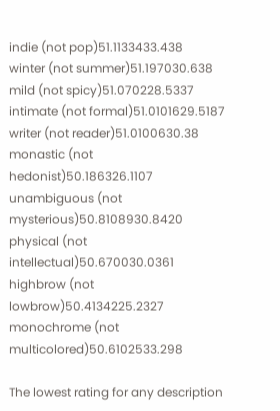indie (not pop)51.1133433.438
winter (not summer)51.197030.638
mild (not spicy)51.070228.5337
intimate (not formal)51.0101629.5187
writer (not reader)51.0100630.38
monastic (not hedonist)50.186326.1107
unambiguous (not mysterious)50.8108930.8420
physical (not intellectual)50.670030.0361
highbrow (not lowbrow)50.4134225.2327
monochrome (not multicolored)50.6102533.298

The lowest rating for any description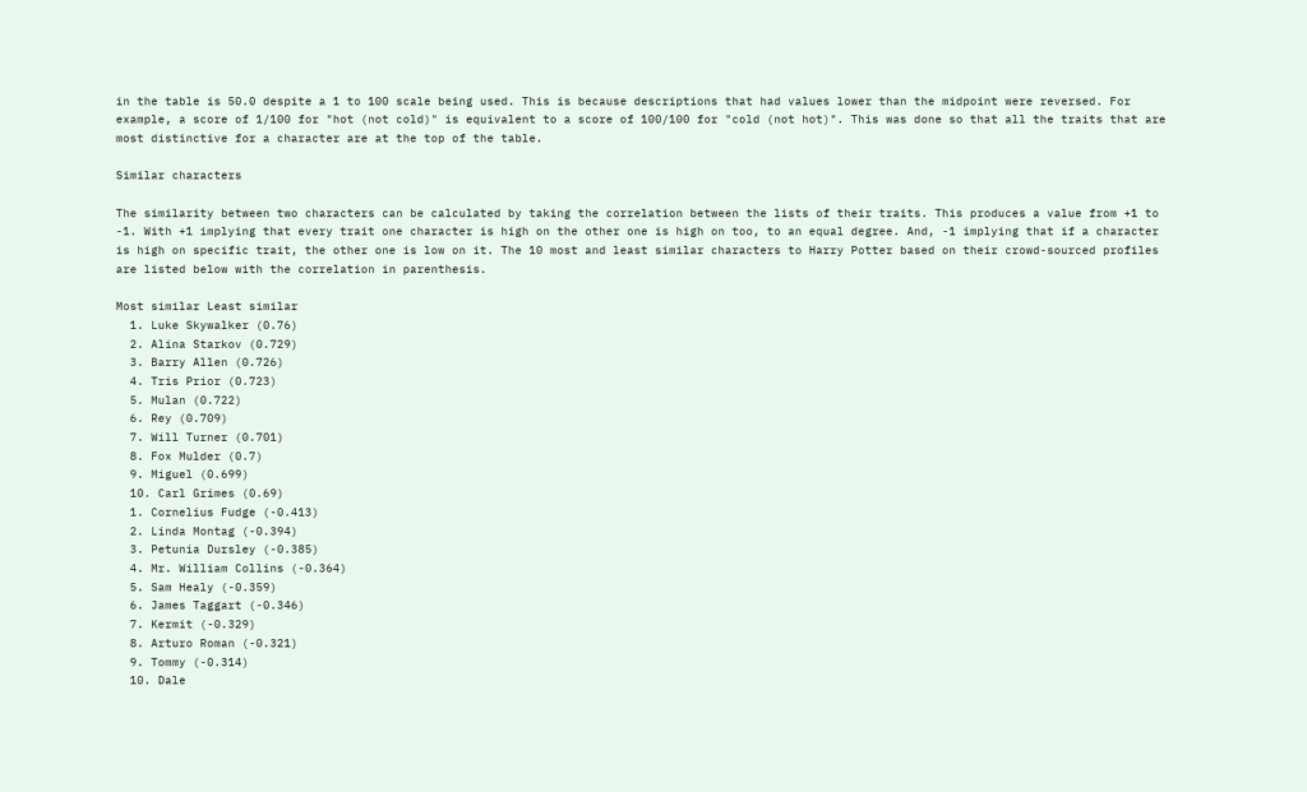in the table is 50.0 despite a 1 to 100 scale being used. This is because descriptions that had values lower than the midpoint were reversed. For example, a score of 1/100 for "hot (not cold)" is equivalent to a score of 100/100 for "cold (not hot)". This was done so that all the traits that are most distinctive for a character are at the top of the table.

Similar characters

The similarity between two characters can be calculated by taking the correlation between the lists of their traits. This produces a value from +1 to -1. With +1 implying that every trait one character is high on the other one is high on too, to an equal degree. And, -1 implying that if a character is high on specific trait, the other one is low on it. The 10 most and least similar characters to Harry Potter based on their crowd-sourced profiles are listed below with the correlation in parenthesis.

Most similar Least similar
  1. Luke Skywalker (0.76)
  2. Alina Starkov (0.729)
  3. Barry Allen (0.726)
  4. Tris Prior (0.723)
  5. Mulan (0.722)
  6. Rey (0.709)
  7. Will Turner (0.701)
  8. Fox Mulder (0.7)
  9. Miguel (0.699)
  10. Carl Grimes (0.69)
  1. Cornelius Fudge (-0.413)
  2. Linda Montag (-0.394)
  3. Petunia Dursley (-0.385)
  4. Mr. William Collins (-0.364)
  5. Sam Healy (-0.359)
  6. James Taggart (-0.346)
  7. Kermit (-0.329)
  8. Arturo Roman (-0.321)
  9. Tommy (-0.314)
  10. Dale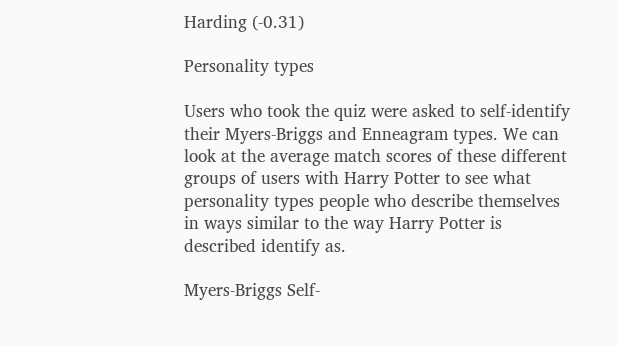Harding (-0.31)

Personality types

Users who took the quiz were asked to self-identify their Myers-Briggs and Enneagram types. We can look at the average match scores of these different groups of users with Harry Potter to see what personality types people who describe themselves in ways similar to the way Harry Potter is described identify as.

Myers-Briggs Self-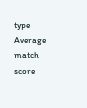type Average match score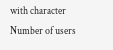with character Number of users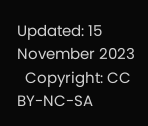Updated: 15 November 2023
  Copyright: CC BY-NC-SA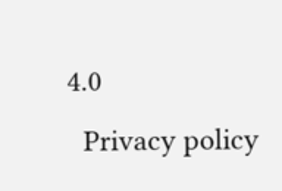4.0
  Privacy policy